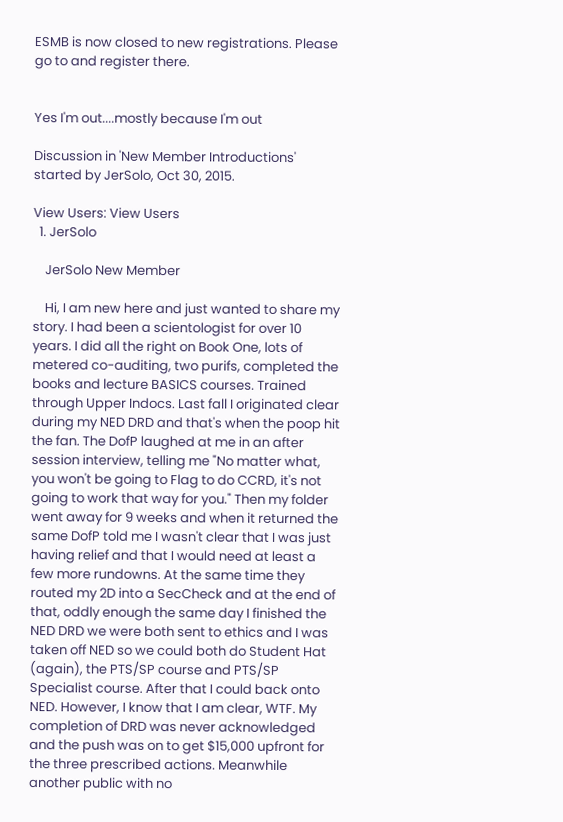ESMB is now closed to new registrations. Please go to and register there.


Yes I'm out....mostly because I'm out

Discussion in 'New Member Introductions' started by JerSolo, Oct 30, 2015.

View Users: View Users
  1. JerSolo

    JerSolo New Member

    Hi, I am new here and just wanted to share my story. I had been a scientologist for over 10 years. I did all the right on Book One, lots of metered co-auditing, two purifs, completed the books and lecture BASICS courses. Trained through Upper Indocs. Last fall I originated clear during my NED DRD and that's when the poop hit the fan. The DofP laughed at me in an after session interview, telling me "No matter what, you won't be going to Flag to do CCRD, it's not going to work that way for you." Then my folder went away for 9 weeks and when it returned the same DofP told me I wasn't clear that I was just having relief and that I would need at least a few more rundowns. At the same time they routed my 2D into a SecCheck and at the end of that, oddly enough the same day I finished the NED DRD we were both sent to ethics and I was taken off NED so we could both do Student Hat (again), the PTS/SP course and PTS/SP Specialist course. After that I could back onto NED. However, I know that I am clear, WTF. My completion of DRD was never acknowledged and the push was on to get $15,000 upfront for the three prescribed actions. Meanwhile another public with no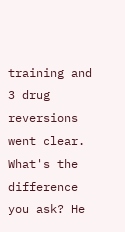training and 3 drug reversions went clear. What's the difference you ask? He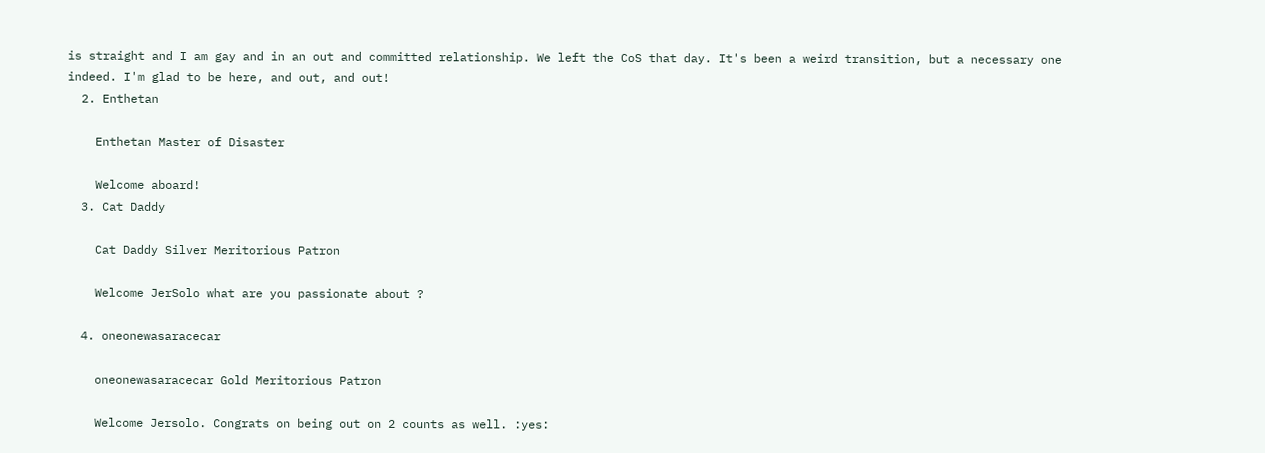is straight and I am gay and in an out and committed relationship. We left the CoS that day. It's been a weird transition, but a necessary one indeed. I'm glad to be here, and out, and out!
  2. Enthetan

    Enthetan Master of Disaster

    Welcome aboard!
  3. Cat Daddy

    Cat Daddy Silver Meritorious Patron

    Welcome JerSolo what are you passionate about ?

  4. oneonewasaracecar

    oneonewasaracecar Gold Meritorious Patron

    Welcome Jersolo. Congrats on being out on 2 counts as well. :yes: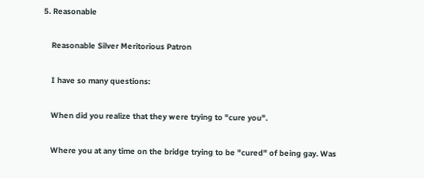5. Reasonable

    Reasonable Silver Meritorious Patron

    I have so many questions:

    When did you realize that they were trying to "cure you".

    Where you at any time on the bridge trying to be "cured" of being gay. Was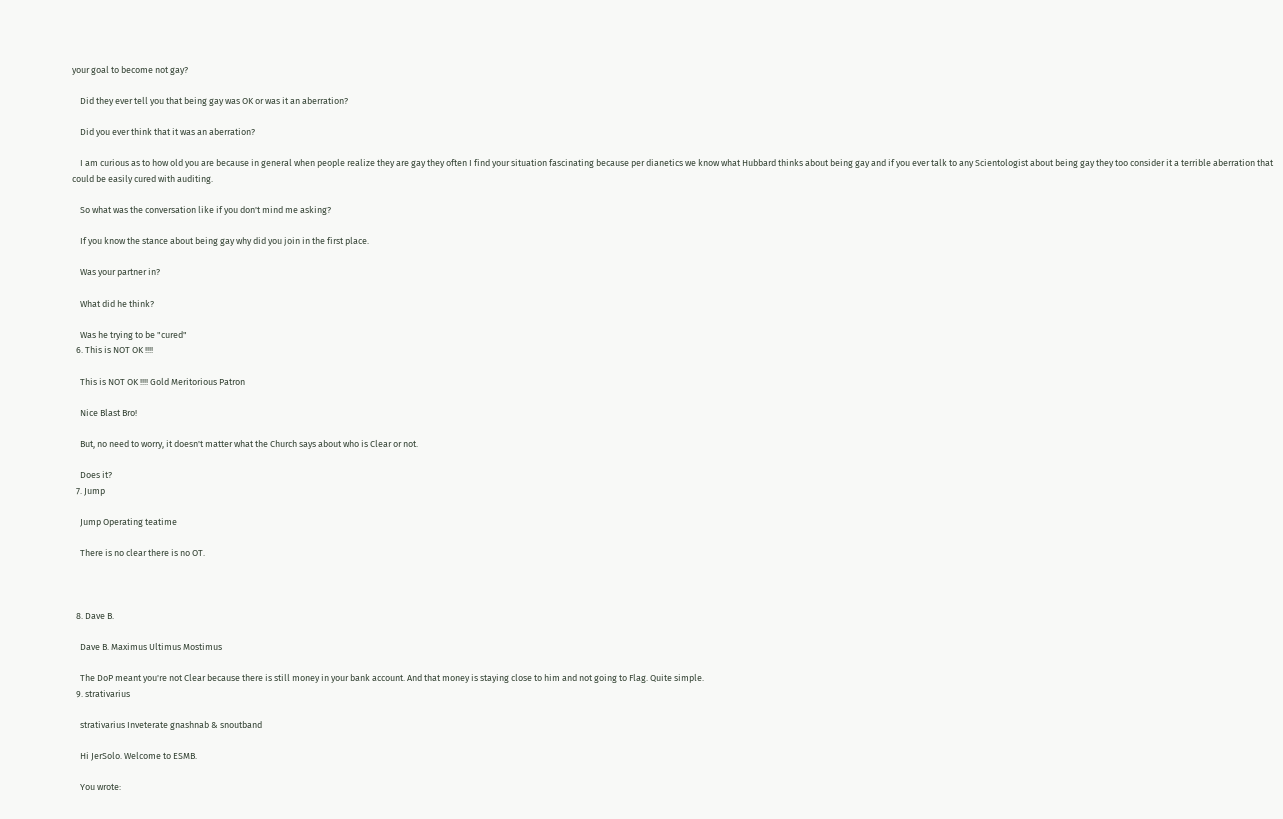your goal to become not gay?

    Did they ever tell you that being gay was OK or was it an aberration?

    Did you ever think that it was an aberration?

    I am curious as to how old you are because in general when people realize they are gay they often I find your situation fascinating because per dianetics we know what Hubbard thinks about being gay and if you ever talk to any Scientologist about being gay they too consider it a terrible aberration that could be easily cured with auditing.

    So what was the conversation like if you don't mind me asking?

    If you know the stance about being gay why did you join in the first place.

    Was your partner in?

    What did he think?

    Was he trying to be "cured"
  6. This is NOT OK !!!!

    This is NOT OK !!!! Gold Meritorious Patron

    Nice Blast Bro!

    But, no need to worry, it doesn't matter what the Church says about who is Clear or not.

    Does it?
  7. Jump

    Jump Operating teatime

    There is no clear there is no OT.



  8. Dave B.

    Dave B. Maximus Ultimus Mostimus

    The DoP meant you're not Clear because there is still money in your bank account. And that money is staying close to him and not going to Flag. Quite simple.
  9. strativarius

    strativarius Inveterate gnashnab & snoutband

    Hi JerSolo. Welcome to ESMB.

    You wrote: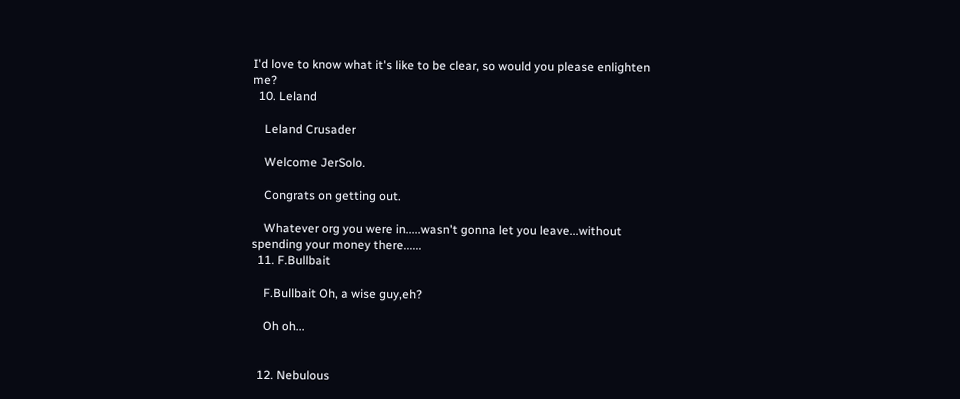I'd love to know what it's like to be clear, so would you please enlighten me?
  10. Leland

    Leland Crusader

    Welcome JerSolo.

    Congrats on getting out.

    Whatever org you were in.....wasn't gonna let you leave...without spending your money there......
  11. F.Bullbait

    F.Bullbait Oh, a wise guy,eh?

    Oh oh...


  12. Nebulous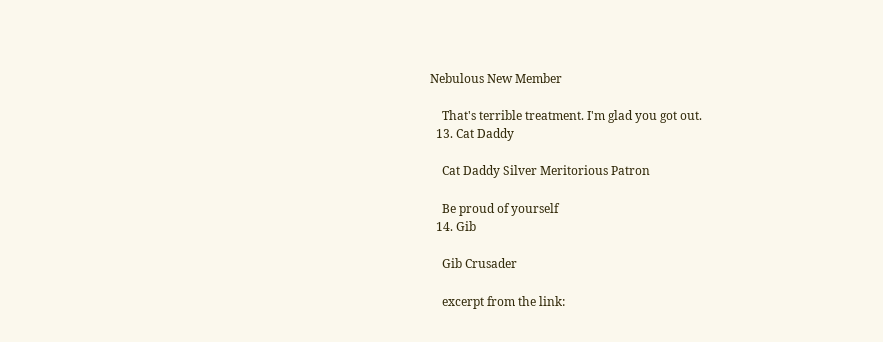Nebulous New Member

    That's terrible treatment. I'm glad you got out.
  13. Cat Daddy

    Cat Daddy Silver Meritorious Patron

    Be proud of yourself
  14. Gib

    Gib Crusader

    excerpt from the link: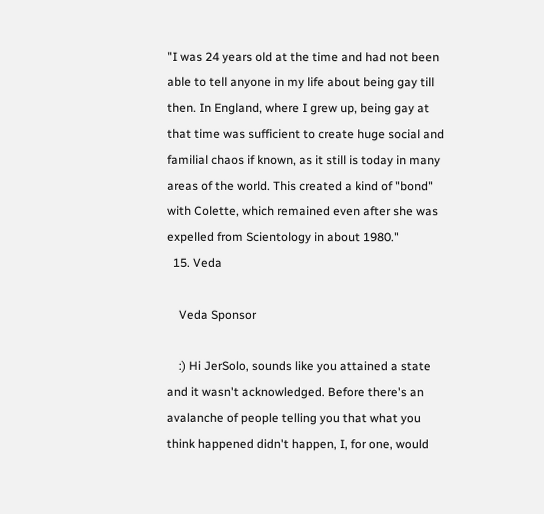"I was 24 years old at the time and had not been able to tell anyone in my life about being gay till then. In England, where I grew up, being gay at that time was sufficient to create huge social and familial chaos if known, as it still is today in many areas of the world. This created a kind of "bond" with Colette, which remained even after she was expelled from Scientology in about 1980."
  15. Veda

    Veda Sponsor

    :) Hi JerSolo, sounds like you attained a state and it wasn't acknowledged. Before there's an avalanche of people telling you that what you think happened didn't happen, I, for one, would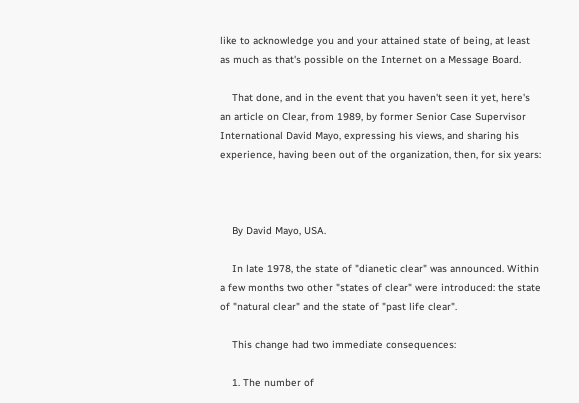like to acknowledge you and your attained state of being, at least as much as that's possible on the Internet on a Message Board.

    That done, and in the event that you haven't seen it yet, here's an article on Clear, from 1989, by former Senior Case Supervisor International David Mayo, expressing his views, and sharing his experience, having been out of the organization, then, for six years:



    By David Mayo, USA.

    In late 1978, the state of "dianetic clear" was announced. Within a few months two other "states of clear" were introduced: the state of "natural clear" and the state of "past life clear".

    This change had two immediate consequences:

    1. The number of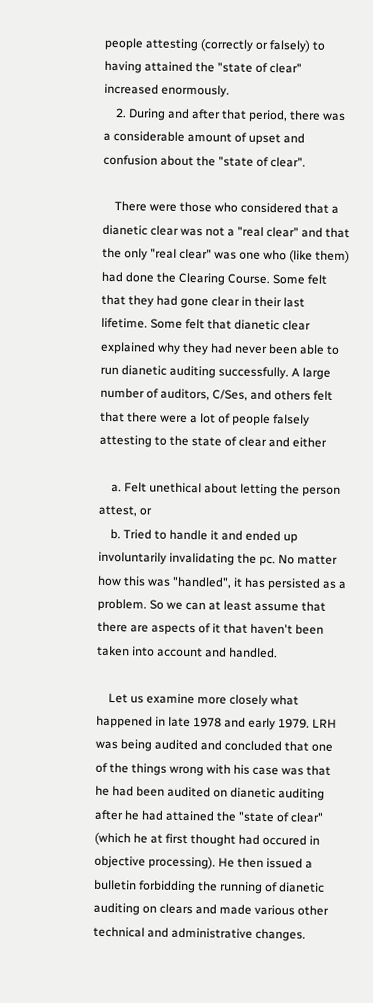people attesting (correctly or falsely) to having attained the "state of clear" increased enormously.
    2. During and after that period, there was a considerable amount of upset and confusion about the "state of clear".

    There were those who considered that a dianetic clear was not a "real clear" and that the only "real clear" was one who (like them) had done the Clearing Course. Some felt that they had gone clear in their last lifetime. Some felt that dianetic clear explained why they had never been able to run dianetic auditing successfully. A large number of auditors, C/Ses, and others felt that there were a lot of people falsely attesting to the state of clear and either

    a. Felt unethical about letting the person attest, or
    b. Tried to handle it and ended up involuntarily invalidating the pc. No matter how this was "handled", it has persisted as a problem. So we can at least assume that there are aspects of it that haven't been taken into account and handled.

    Let us examine more closely what happened in late 1978 and early 1979. LRH was being audited and concluded that one of the things wrong with his case was that he had been audited on dianetic auditing after he had attained the "state of clear" (which he at first thought had occured in objective processing). He then issued a bulletin forbidding the running of dianetic auditing on clears and made various other technical and administrative changes.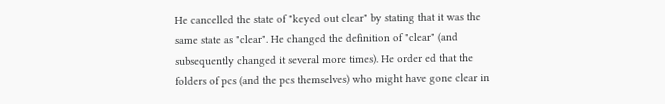He cancelled the state of "keyed out clear" by stating that it was the same state as "clear". He changed the definition of "clear" (and subsequently changed it several more times). He order ed that the folders of pcs (and the pcs themselves) who might have gone clear in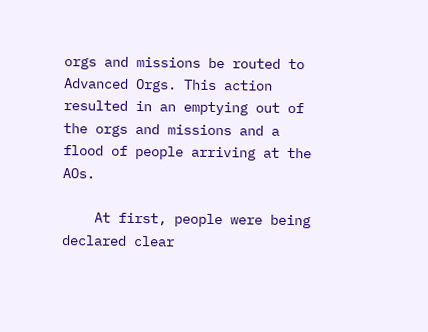orgs and missions be routed to Advanced Orgs. This action resulted in an emptying out of the orgs and missions and a flood of people arriving at the AOs.

    At first, people were being declared clear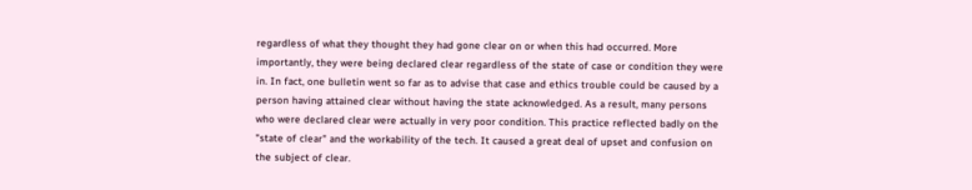regardless of what they thought they had gone clear on or when this had occurred. More importantly, they were being declared clear regardless of the state of case or condition they were in. In fact, one bulletin went so far as to advise that case and ethics trouble could be caused by a person having attained clear without having the state acknowledged. As a result, many persons who were declared clear were actually in very poor condition. This practice reflected badly on the "state of clear" and the workability of the tech. It caused a great deal of upset and confusion on the subject of clear.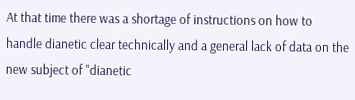At that time there was a shortage of instructions on how to handle dianetic clear technically and a general lack of data on the new subject of "dianetic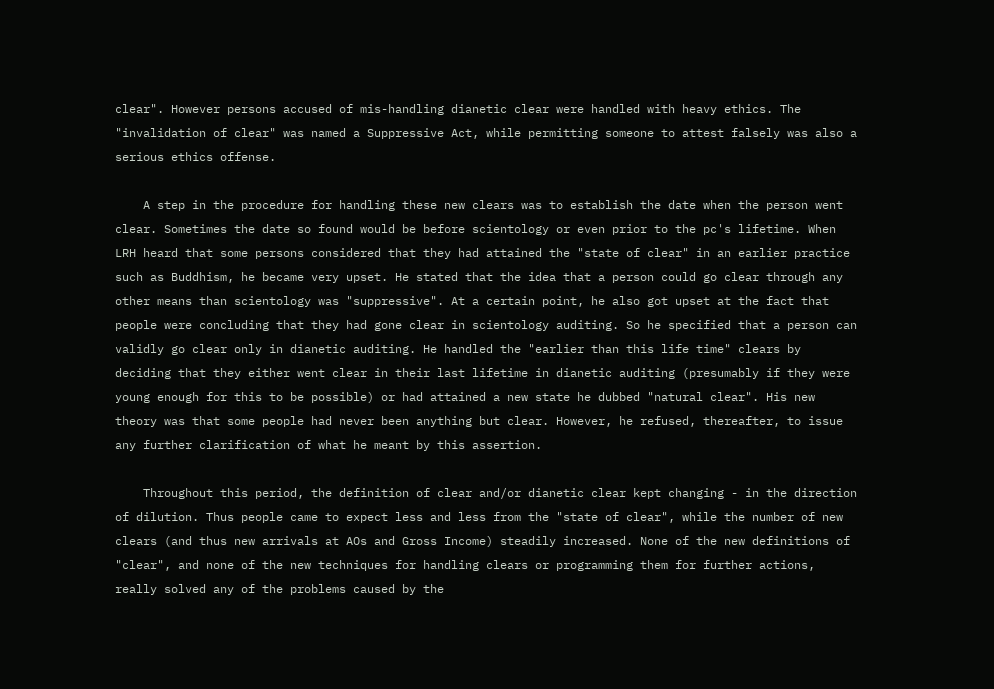clear". However persons accused of mis-handling dianetic clear were handled with heavy ethics. The "invalidation of clear" was named a Suppressive Act, while permitting someone to attest falsely was also a serious ethics offense.

    A step in the procedure for handling these new clears was to establish the date when the person went clear. Sometimes the date so found would be before scientology or even prior to the pc's lifetime. When LRH heard that some persons considered that they had attained the "state of clear" in an earlier practice such as Buddhism, he became very upset. He stated that the idea that a person could go clear through any other means than scientology was "suppressive". At a certain point, he also got upset at the fact that people were concluding that they had gone clear in scientology auditing. So he specified that a person can validly go clear only in dianetic auditing. He handled the "earlier than this life time" clears by deciding that they either went clear in their last lifetime in dianetic auditing (presumably if they were young enough for this to be possible) or had attained a new state he dubbed "natural clear". His new theory was that some people had never been anything but clear. However, he refused, thereafter, to issue any further clarification of what he meant by this assertion.

    Throughout this period, the definition of clear and/or dianetic clear kept changing - in the direction of dilution. Thus people came to expect less and less from the "state of clear", while the number of new clears (and thus new arrivals at AOs and Gross Income) steadily increased. None of the new definitions of "clear", and none of the new techniques for handling clears or programming them for further actions, really solved any of the problems caused by the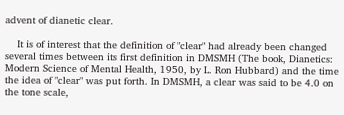advent of dianetic clear.

    It is of interest that the definition of "clear" had already been changed several times between its first definition in DMSMH (The book, Dianetics: Modern Science of Mental Health, 1950, by L. Ron Hubbard) and the time the idea of "clear" was put forth. In DMSMH, a clear was said to be 4.0 on the tone scale,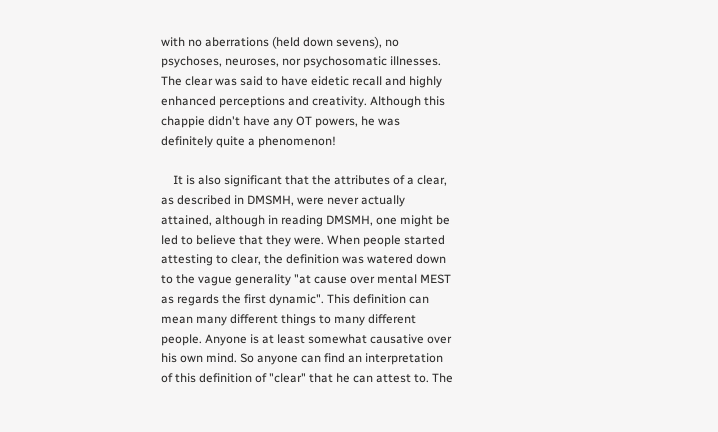with no aberrations (held down sevens), no psychoses, neuroses, nor psychosomatic illnesses. The clear was said to have eidetic recall and highly enhanced perceptions and creativity. Although this chappie didn't have any OT powers, he was definitely quite a phenomenon!

    It is also significant that the attributes of a clear, as described in DMSMH, were never actually attained, although in reading DMSMH, one might be led to believe that they were. When people started attesting to clear, the definition was watered down to the vague generality "at cause over mental MEST as regards the first dynamic". This definition can mean many different things to many different people. Anyone is at least somewhat causative over his own mind. So anyone can find an interpretation of this definition of "clear" that he can attest to. The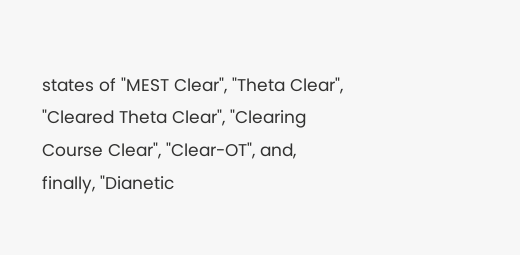states of "MEST Clear", "Theta Clear", "Cleared Theta Clear", "Clearing Course Clear", "Clear-OT", and, finally, "Dianetic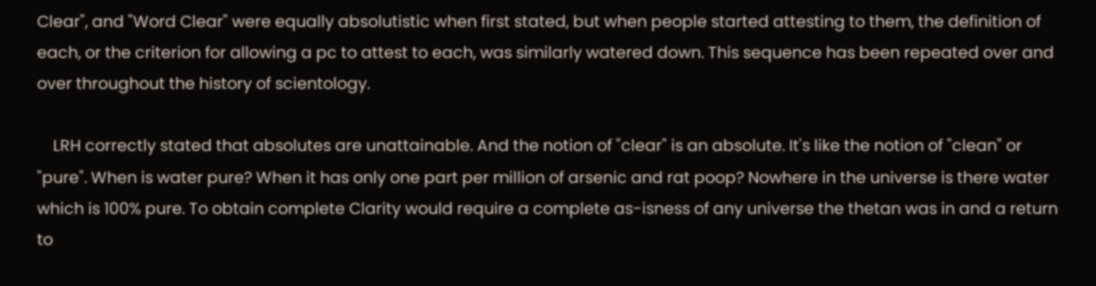Clear", and "Word Clear" were equally absolutistic when first stated, but when people started attesting to them, the definition of each, or the criterion for allowing a pc to attest to each, was similarly watered down. This sequence has been repeated over and over throughout the history of scientology.

    LRH correctly stated that absolutes are unattainable. And the notion of "clear" is an absolute. It's like the notion of "clean" or "pure". When is water pure? When it has only one part per million of arsenic and rat poop? Nowhere in the universe is there water which is 100% pure. To obtain complete Clarity would require a complete as-isness of any universe the thetan was in and a return to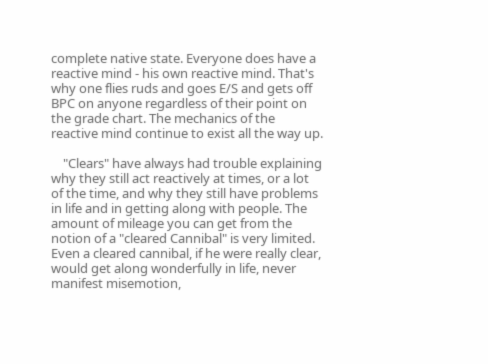complete native state. Everyone does have a reactive mind - his own reactive mind. That's why one flies ruds and goes E/S and gets off BPC on anyone regardless of their point on the grade chart. The mechanics of the reactive mind continue to exist all the way up.

    "Clears" have always had trouble explaining why they still act reactively at times, or a lot of the time, and why they still have problems in life and in getting along with people. The amount of mileage you can get from the notion of a "cleared Cannibal" is very limited. Even a cleared cannibal, if he were really clear, would get along wonderfully in life, never manifest misemotion,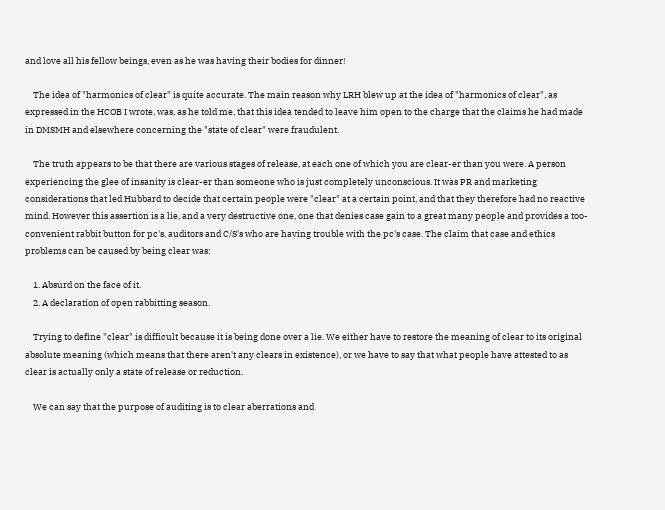and love all his fellow beings, even as he was having their bodies for dinner!

    The idea of "harmonics of clear" is quite accurate. The main reason why LRH blew up at the idea of "harmonics of clear", as expressed in the HCOB I wrote, was, as he told me, that this idea tended to leave him open to the charge that the claims he had made in DMSMH and elsewhere concerning the "state of clear" were fraudulent.

    The truth appears to be that there are various stages of release, at each one of which you are clear-er than you were. A person experiencing the glee of insanity is clear-er than someone who is just completely unconscious. It was PR and marketing considerations that led Hubbard to decide that certain people were "clear" at a certain point, and that they therefore had no reactive mind. However this assertion is a lie, and a very destructive one, one that denies case gain to a great many people and provides a too-convenient rabbit button for pc's, auditors and C/S's who are having trouble with the pc's case. The claim that case and ethics problems can be caused by being clear was:

    1. Absurd on the face of it.
    2. A declaration of open rabbitting season.

    Trying to define "clear" is difficult because it is being done over a lie. We either have to restore the meaning of clear to its original absolute meaning (which means that there aren't any clears in existence), or we have to say that what people have attested to as clear is actually only a state of release or reduction.

    We can say that the purpose of auditing is to clear aberrations and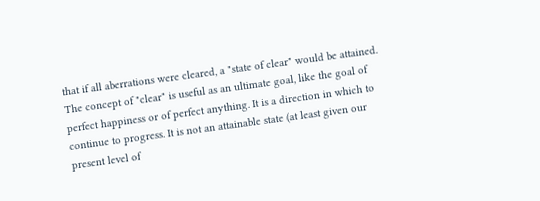that if all aberrations were cleared, a "state of clear" would be attained. The concept of "clear" is useful as an ultimate goal, like the goal of perfect happiness or of perfect anything. It is a direction in which to continue to progress. It is not an attainable state (at least given our present level of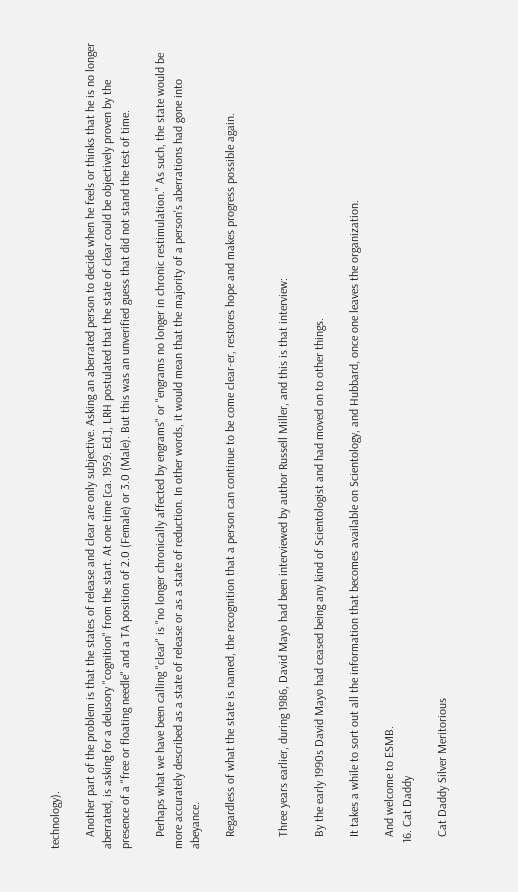technology).

    Another part of the problem is that the states of release and clear are only subjective. Asking an aberrated person to decide when he feels or thinks that he is no longer aberrated, is asking for a delusory "cognition" from the start. At one time [ca. 1959. Ed.], LRH postulated that the state of clear could be objectively proven by the presence of a "free or floating needle" and a TA position of 2.0 (Female) or 3.0 (Male). But this was an unverified guess that did not stand the test of time.

    Perhaps what we have been calling "clear" is "no longer chronically affected by engrams" or "engrams no longer in chronic restimulation." As such, the state would be more accurately described as a state of release or as a state of reduction. In other words, it would mean that the majority of a person's aberrations had gone into abeyance.

    Regardless of what the state is named, the recognition that a person can continue to be come clear-er, restores hope and makes progress possible again.


    Three years earlier, during 1986, David Mayo had been interviewed by author Russell Miller, and this is that interview:

    By the early 1990s David Mayo had ceased being any kind of Scientologist and had moved on to other things.

    It takes a while to sort out all the information that becomes available on Scientology, and Hubbard, once one leaves the organization.

    And welcome to ESMB.
  16. Cat Daddy

    Cat Daddy Silver Meritorious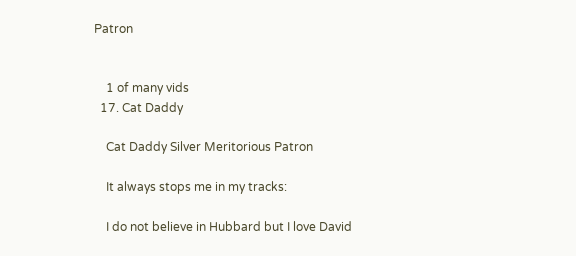Patron


    1 of many vids
  17. Cat Daddy

    Cat Daddy Silver Meritorious Patron

    It always stops me in my tracks:

    I do not believe in Hubbard but I love David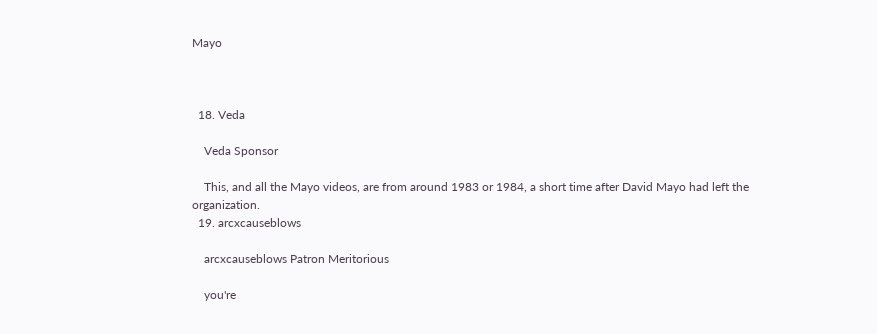Mayo



  18. Veda

    Veda Sponsor

    This, and all the Mayo videos, are from around 1983 or 1984, a short time after David Mayo had left the organization.
  19. arcxcauseblows

    arcxcauseblows Patron Meritorious

    you're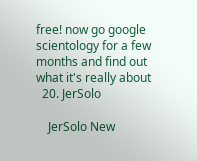free! now go google scientology for a few months and find out what it's really about
  20. JerSolo

    JerSolo New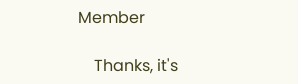Member

    Thanks, it's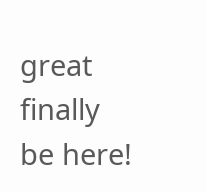great finally be here!